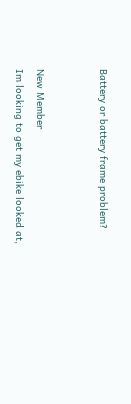Battery or battery frame problem?


New Member
Im looking to get my ebike looked at,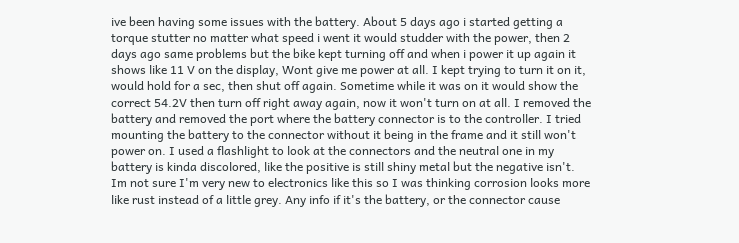ive been having some issues with the battery. About 5 days ago i started getting a torque stutter no matter what speed i went it would studder with the power, then 2 days ago same problems but the bike kept turning off and when i power it up again it shows like 11 V on the display, Wont give me power at all. I kept trying to turn it on it, would hold for a sec, then shut off again. Sometime while it was on it would show the correct 54.2V then turn off right away again, now it won't turn on at all. I removed the battery and removed the port where the battery connector is to the controller. I tried mounting the battery to the connector without it being in the frame and it still won't power on. I used a flashlight to look at the connectors and the neutral one in my battery is kinda discolored, like the positive is still shiny metal but the negative isn't. Im not sure I'm very new to electronics like this so I was thinking corrosion looks more like rust instead of a little grey. Any info if it's the battery, or the connector cause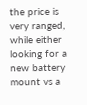the price is very ranged, while either looking for a new battery mount vs a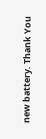new battery. Thank You